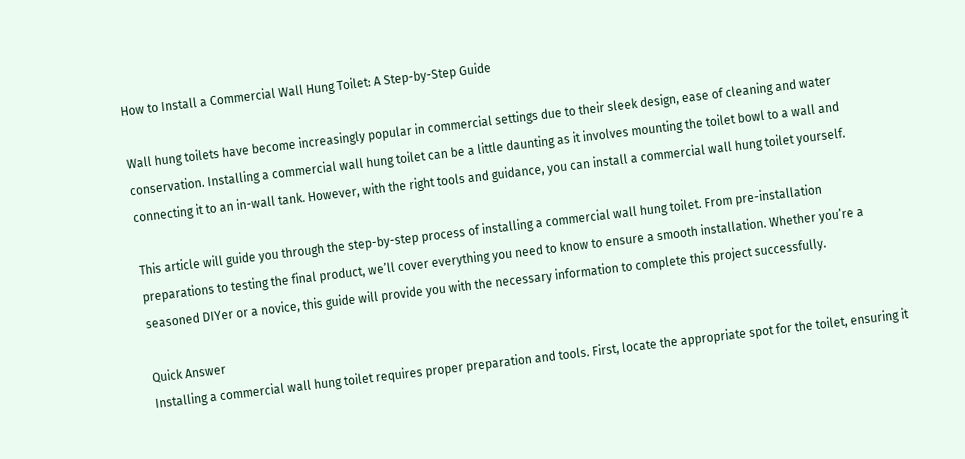How to Install a Commercial Wall Hung Toilet: A Step-by-Step Guide

Wall hung toilets have become increasingly popular in commercial settings due to their sleek design, ease of cleaning and water conservation. Installing a commercial wall hung toilet can be a little daunting as it involves mounting the toilet bowl to a wall and connecting it to an in-wall tank. However, with the right tools and guidance, you can install a commercial wall hung toilet yourself.

This article will guide you through the step-by-step process of installing a commercial wall hung toilet. From pre-installation preparations to testing the final product, we’ll cover everything you need to know to ensure a smooth installation. Whether you’re a seasoned DIYer or a novice, this guide will provide you with the necessary information to complete this project successfully.

Quick Answer
Installing a commercial wall hung toilet requires proper preparation and tools. First, locate the appropriate spot for the toilet, ensuring it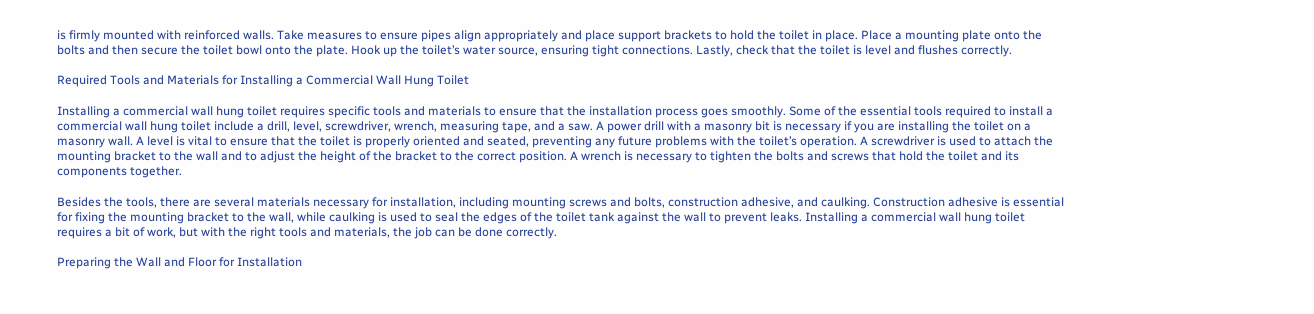is firmly mounted with reinforced walls. Take measures to ensure pipes align appropriately and place support brackets to hold the toilet in place. Place a mounting plate onto the bolts and then secure the toilet bowl onto the plate. Hook up the toilet’s water source, ensuring tight connections. Lastly, check that the toilet is level and flushes correctly.

Required Tools and Materials for Installing a Commercial Wall Hung Toilet

Installing a commercial wall hung toilet requires specific tools and materials to ensure that the installation process goes smoothly. Some of the essential tools required to install a commercial wall hung toilet include a drill, level, screwdriver, wrench, measuring tape, and a saw. A power drill with a masonry bit is necessary if you are installing the toilet on a masonry wall. A level is vital to ensure that the toilet is properly oriented and seated, preventing any future problems with the toilet’s operation. A screwdriver is used to attach the mounting bracket to the wall and to adjust the height of the bracket to the correct position. A wrench is necessary to tighten the bolts and screws that hold the toilet and its components together.

Besides the tools, there are several materials necessary for installation, including mounting screws and bolts, construction adhesive, and caulking. Construction adhesive is essential for fixing the mounting bracket to the wall, while caulking is used to seal the edges of the toilet tank against the wall to prevent leaks. Installing a commercial wall hung toilet requires a bit of work, but with the right tools and materials, the job can be done correctly.

Preparing the Wall and Floor for Installation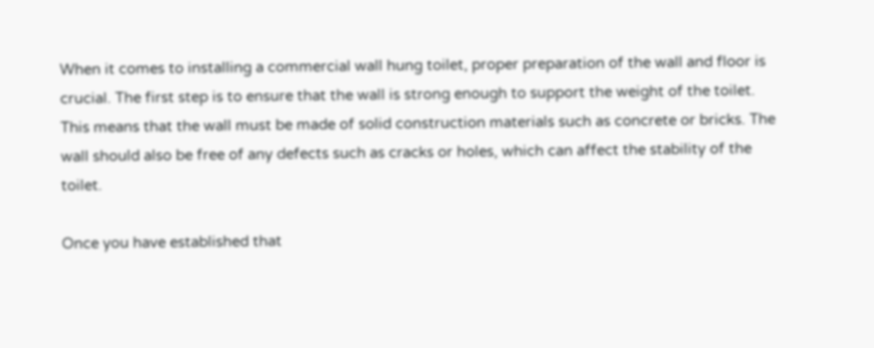When it comes to installing a commercial wall hung toilet, proper preparation of the wall and floor is crucial. The first step is to ensure that the wall is strong enough to support the weight of the toilet. This means that the wall must be made of solid construction materials such as concrete or bricks. The wall should also be free of any defects such as cracks or holes, which can affect the stability of the toilet.

Once you have established that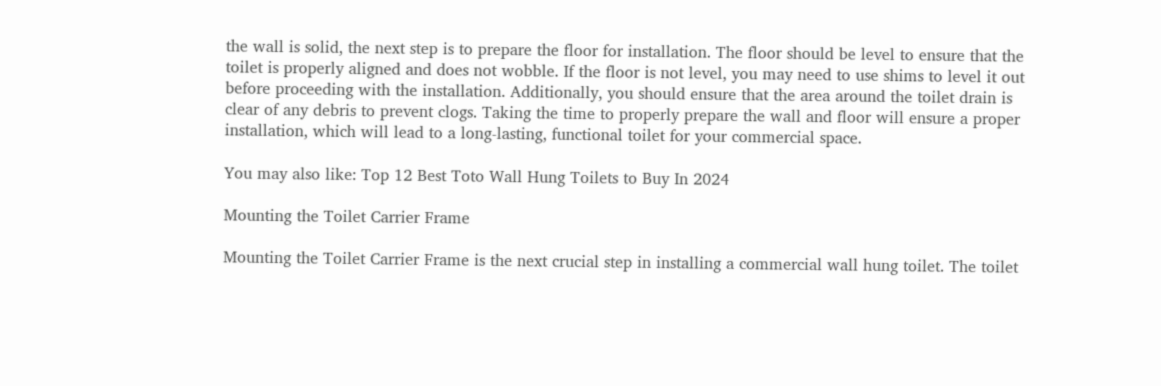the wall is solid, the next step is to prepare the floor for installation. The floor should be level to ensure that the toilet is properly aligned and does not wobble. If the floor is not level, you may need to use shims to level it out before proceeding with the installation. Additionally, you should ensure that the area around the toilet drain is clear of any debris to prevent clogs. Taking the time to properly prepare the wall and floor will ensure a proper installation, which will lead to a long-lasting, functional toilet for your commercial space.

You may also like: Top 12 Best Toto Wall Hung Toilets to Buy In 2024

Mounting the Toilet Carrier Frame

Mounting the Toilet Carrier Frame is the next crucial step in installing a commercial wall hung toilet. The toilet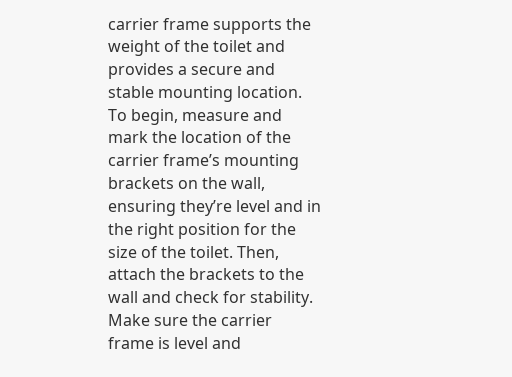carrier frame supports the weight of the toilet and provides a secure and stable mounting location. To begin, measure and mark the location of the carrier frame’s mounting brackets on the wall, ensuring they’re level and in the right position for the size of the toilet. Then, attach the brackets to the wall and check for stability. Make sure the carrier frame is level and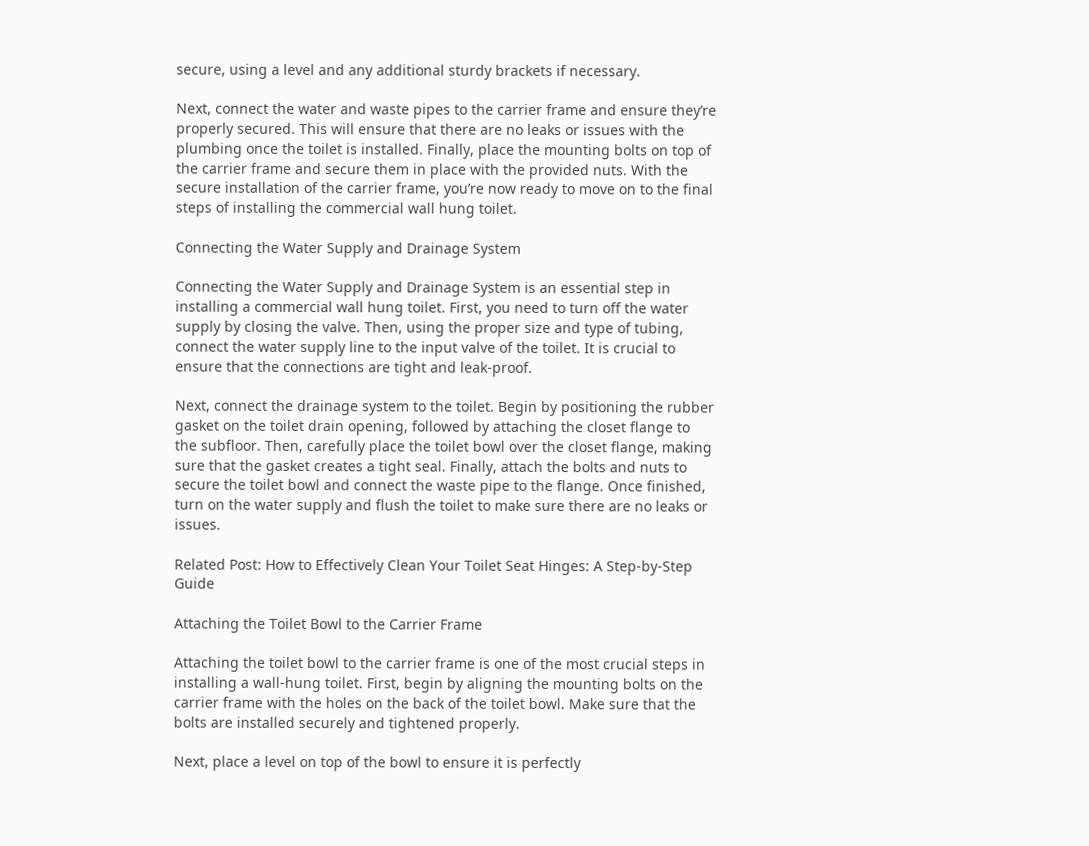secure, using a level and any additional sturdy brackets if necessary.

Next, connect the water and waste pipes to the carrier frame and ensure they’re properly secured. This will ensure that there are no leaks or issues with the plumbing once the toilet is installed. Finally, place the mounting bolts on top of the carrier frame and secure them in place with the provided nuts. With the secure installation of the carrier frame, you’re now ready to move on to the final steps of installing the commercial wall hung toilet.

Connecting the Water Supply and Drainage System

Connecting the Water Supply and Drainage System is an essential step in installing a commercial wall hung toilet. First, you need to turn off the water supply by closing the valve. Then, using the proper size and type of tubing, connect the water supply line to the input valve of the toilet. It is crucial to ensure that the connections are tight and leak-proof.

Next, connect the drainage system to the toilet. Begin by positioning the rubber gasket on the toilet drain opening, followed by attaching the closet flange to the subfloor. Then, carefully place the toilet bowl over the closet flange, making sure that the gasket creates a tight seal. Finally, attach the bolts and nuts to secure the toilet bowl and connect the waste pipe to the flange. Once finished, turn on the water supply and flush the toilet to make sure there are no leaks or issues.

Related Post: How to Effectively Clean Your Toilet Seat Hinges: A Step-by-Step Guide

Attaching the Toilet Bowl to the Carrier Frame

Attaching the toilet bowl to the carrier frame is one of the most crucial steps in installing a wall-hung toilet. First, begin by aligning the mounting bolts on the carrier frame with the holes on the back of the toilet bowl. Make sure that the bolts are installed securely and tightened properly.

Next, place a level on top of the bowl to ensure it is perfectly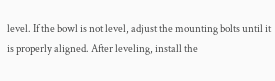level. If the bowl is not level, adjust the mounting bolts until it is properly aligned. After leveling, install the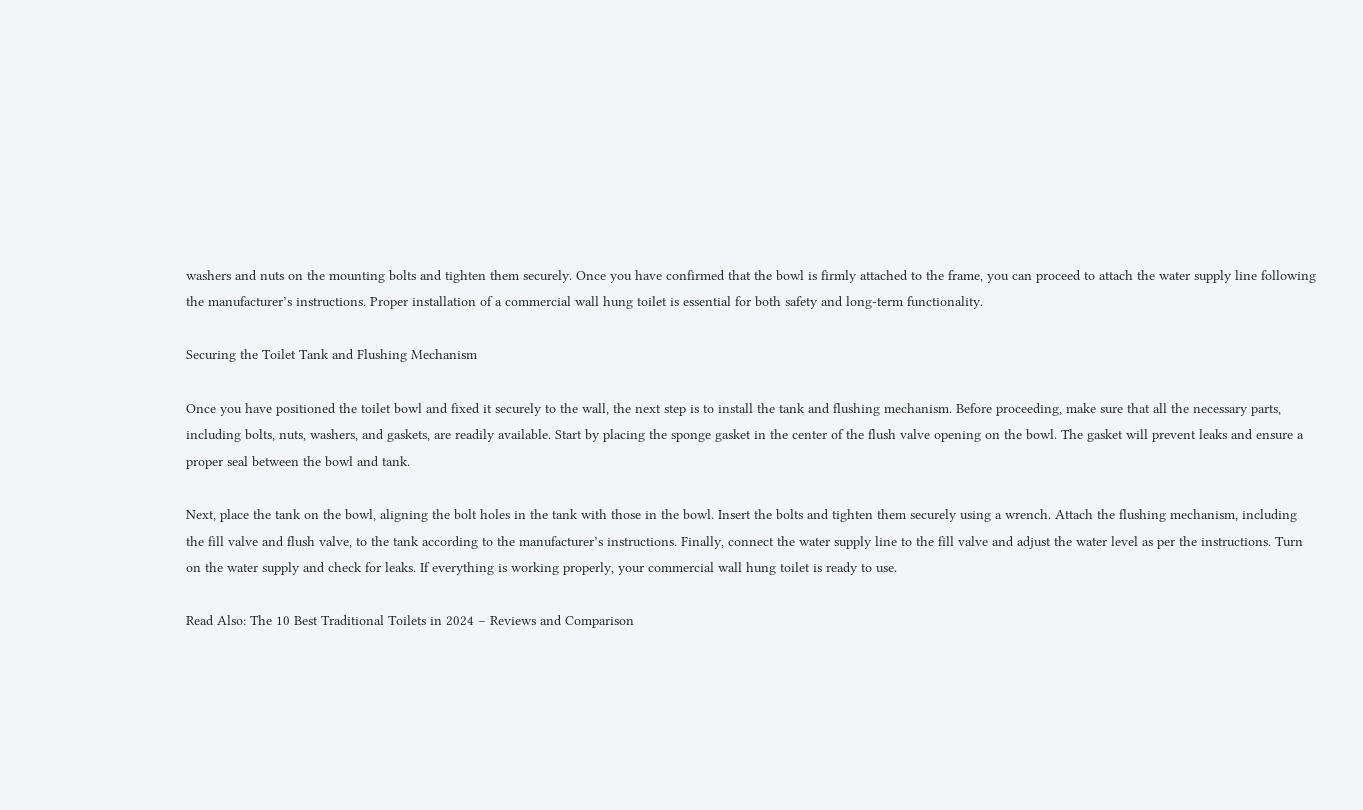washers and nuts on the mounting bolts and tighten them securely. Once you have confirmed that the bowl is firmly attached to the frame, you can proceed to attach the water supply line following the manufacturer’s instructions. Proper installation of a commercial wall hung toilet is essential for both safety and long-term functionality.

Securing the Toilet Tank and Flushing Mechanism

Once you have positioned the toilet bowl and fixed it securely to the wall, the next step is to install the tank and flushing mechanism. Before proceeding, make sure that all the necessary parts, including bolts, nuts, washers, and gaskets, are readily available. Start by placing the sponge gasket in the center of the flush valve opening on the bowl. The gasket will prevent leaks and ensure a proper seal between the bowl and tank.

Next, place the tank on the bowl, aligning the bolt holes in the tank with those in the bowl. Insert the bolts and tighten them securely using a wrench. Attach the flushing mechanism, including the fill valve and flush valve, to the tank according to the manufacturer’s instructions. Finally, connect the water supply line to the fill valve and adjust the water level as per the instructions. Turn on the water supply and check for leaks. If everything is working properly, your commercial wall hung toilet is ready to use.

Read Also: The 10 Best Traditional Toilets in 2024 – Reviews and Comparison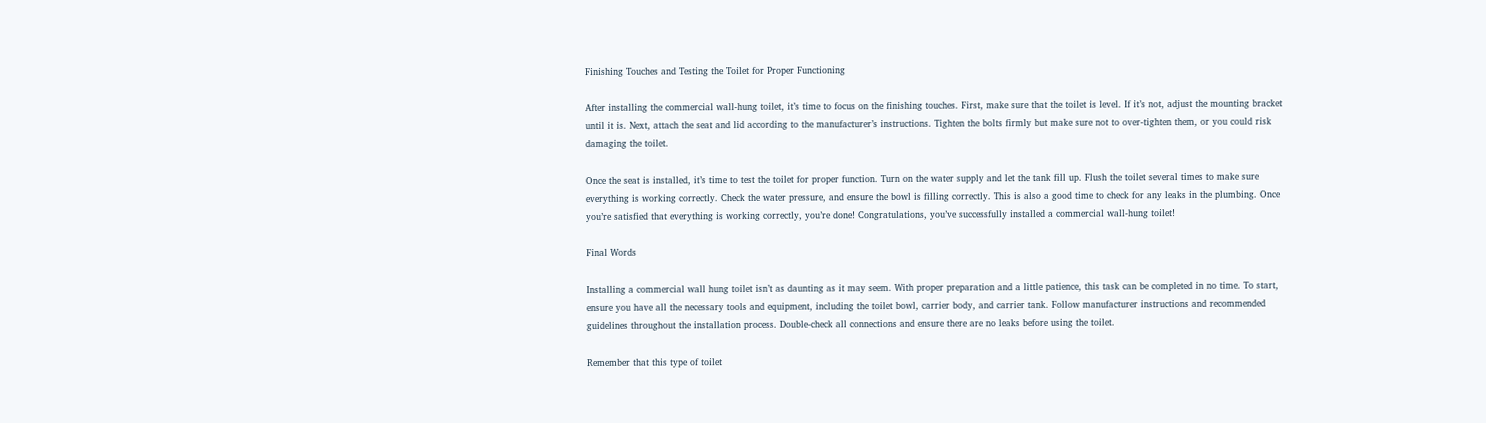Finishing Touches and Testing the Toilet for Proper Functioning

After installing the commercial wall-hung toilet, it’s time to focus on the finishing touches. First, make sure that the toilet is level. If it’s not, adjust the mounting bracket until it is. Next, attach the seat and lid according to the manufacturer’s instructions. Tighten the bolts firmly but make sure not to over-tighten them, or you could risk damaging the toilet.

Once the seat is installed, it’s time to test the toilet for proper function. Turn on the water supply and let the tank fill up. Flush the toilet several times to make sure everything is working correctly. Check the water pressure, and ensure the bowl is filling correctly. This is also a good time to check for any leaks in the plumbing. Once you’re satisfied that everything is working correctly, you’re done! Congratulations, you’ve successfully installed a commercial wall-hung toilet!

Final Words

Installing a commercial wall hung toilet isn’t as daunting as it may seem. With proper preparation and a little patience, this task can be completed in no time. To start, ensure you have all the necessary tools and equipment, including the toilet bowl, carrier body, and carrier tank. Follow manufacturer instructions and recommended guidelines throughout the installation process. Double-check all connections and ensure there are no leaks before using the toilet.

Remember that this type of toilet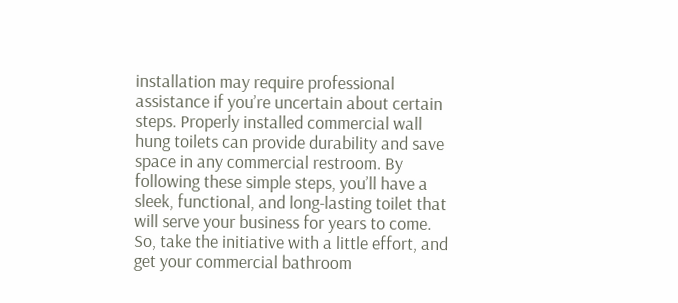installation may require professional assistance if you’re uncertain about certain steps. Properly installed commercial wall hung toilets can provide durability and save space in any commercial restroom. By following these simple steps, you’ll have a sleek, functional, and long-lasting toilet that will serve your business for years to come. So, take the initiative with a little effort, and get your commercial bathroom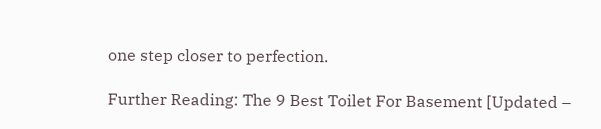one step closer to perfection.

Further Reading: The 9 Best Toilet For Basement [Updated –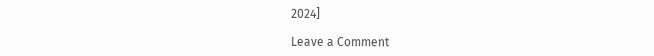2024]

Leave a Comment